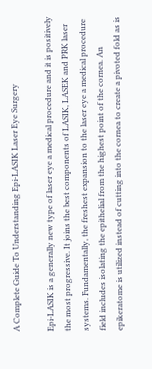A Complete Guide To Understanding Epi-LASIK Laser Eye Surgery

Epi-LASIK is a generally new type of laser eye a medical procedure and it is positively the most progressive. It joins the best components of LASIK, LASEK and PRK laser systems. Fundamentally, the freshest expansion to the laser eye a medical procedure field includes isolating the epithelial from the highest point of the cornea. An epikeratome is utilized instead of cutting into the cornea to create a pivoted fold as is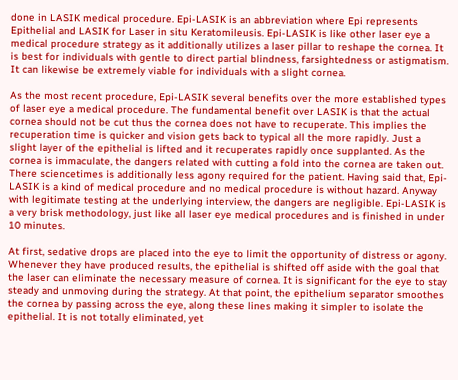done in LASIK medical procedure. Epi-LASIK is an abbreviation where Epi represents Epithelial and LASIK for Laser in situ Keratomileusis. Epi-LASIK is like other laser eye a medical procedure strategy as it additionally utilizes a laser pillar to reshape the cornea. It is best for individuals with gentle to direct partial blindness, farsightedness or astigmatism. It can likewise be extremely viable for individuals with a slight cornea.

As the most recent procedure, Epi-LASIK several benefits over the more established types of laser eye a medical procedure. The fundamental benefit over LASIK is that the actual cornea should not be cut thus the cornea does not have to recuperate. This implies the recuperation time is quicker and vision gets back to typical all the more rapidly. Just a slight layer of the epithelial is lifted and it recuperates rapidly once supplanted. As the cornea is immaculate, the dangers related with cutting a fold into the cornea are taken out. There sciencetimes is additionally less agony required for the patient. Having said that, Epi-LASIK is a kind of medical procedure and no medical procedure is without hazard. Anyway with legitimate testing at the underlying interview, the dangers are negligible. Epi-LASIK is a very brisk methodology, just like all laser eye medical procedures and is finished in under 10 minutes.

At first, sedative drops are placed into the eye to limit the opportunity of distress or agony. Whenever they have produced results, the epithelial is shifted off aside with the goal that the laser can eliminate the necessary measure of cornea. It is significant for the eye to stay steady and unmoving during the strategy. At that point, the epithelium separator smoothes the cornea by passing across the eye, along these lines making it simpler to isolate the epithelial. It is not totally eliminated, yet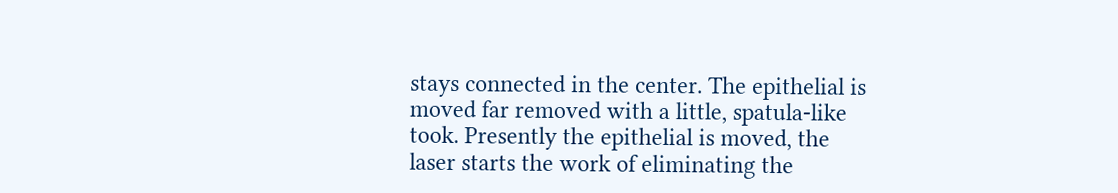stays connected in the center. The epithelial is moved far removed with a little, spatula-like took. Presently the epithelial is moved, the laser starts the work of eliminating the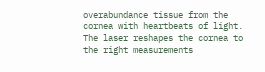overabundance tissue from the cornea with heartbeats of light. The laser reshapes the cornea to the right measurements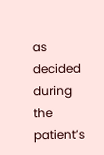as decided during the patient’s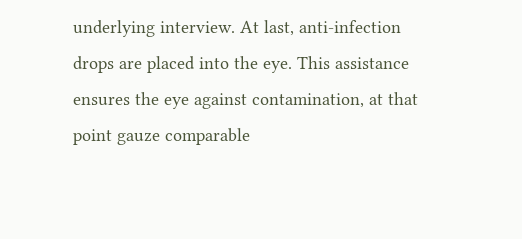underlying interview. At last, anti-infection drops are placed into the eye. This assistance ensures the eye against contamination, at that point gauze comparable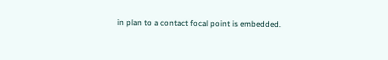in plan to a contact focal point is embedded.